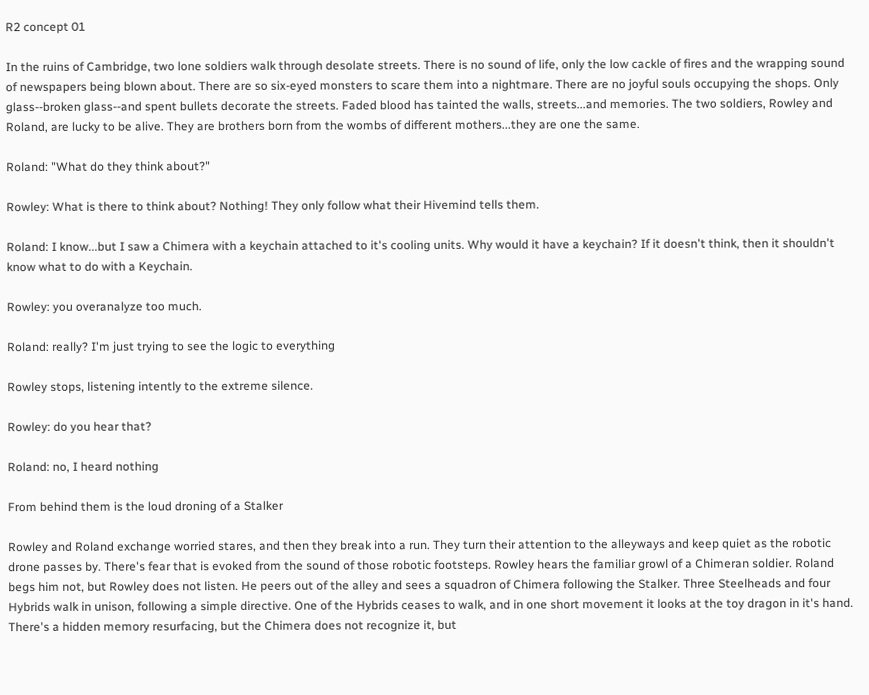R2 concept 01

In the ruins of Cambridge, two lone soldiers walk through desolate streets. There is no sound of life, only the low cackle of fires and the wrapping sound of newspapers being blown about. There are so six-eyed monsters to scare them into a nightmare. There are no joyful souls occupying the shops. Only glass--broken glass--and spent bullets decorate the streets. Faded blood has tainted the walls, streets...and memories. The two soldiers, Rowley and Roland, are lucky to be alive. They are brothers born from the wombs of different mothers...they are one the same.

Roland: "What do they think about?"

Rowley: What is there to think about? Nothing! They only follow what their Hivemind tells them.

Roland: I know...but I saw a Chimera with a keychain attached to it's cooling units. Why would it have a keychain? If it doesn't think, then it shouldn't know what to do with a Keychain.

Rowley: you overanalyze too much.

Roland: really? I'm just trying to see the logic to everything

Rowley stops, listening intently to the extreme silence.

Rowley: do you hear that?

Roland: no, I heard nothing

From behind them is the loud droning of a Stalker

Rowley and Roland exchange worried stares, and then they break into a run. They turn their attention to the alleyways and keep quiet as the robotic drone passes by. There's fear that is evoked from the sound of those robotic footsteps. Rowley hears the familiar growl of a Chimeran soldier. Roland begs him not, but Rowley does not listen. He peers out of the alley and sees a squadron of Chimera following the Stalker. Three Steelheads and four Hybrids walk in unison, following a simple directive. One of the Hybrids ceases to walk, and in one short movement it looks at the toy dragon in it's hand. There's a hidden memory resurfacing, but the Chimera does not recognize it, but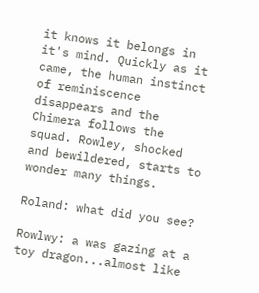it knows it belongs in it's mind. Quickly as it came, the human instinct of reminiscence disappears and the Chimera follows the squad. Rowley, shocked and bewildered, starts to wonder many things.

Roland: what did you see?

Rowlwy: a was gazing at a toy dragon...almost like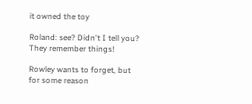it owned the toy

Roland: see? Didn't I tell you? They remember things!

Rowley wants to forget, but for some reason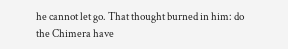he cannot let go. That thought burned in him: do the Chimera have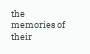the memories of their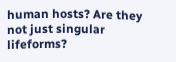human hosts? Are they not just singular lifeforms?